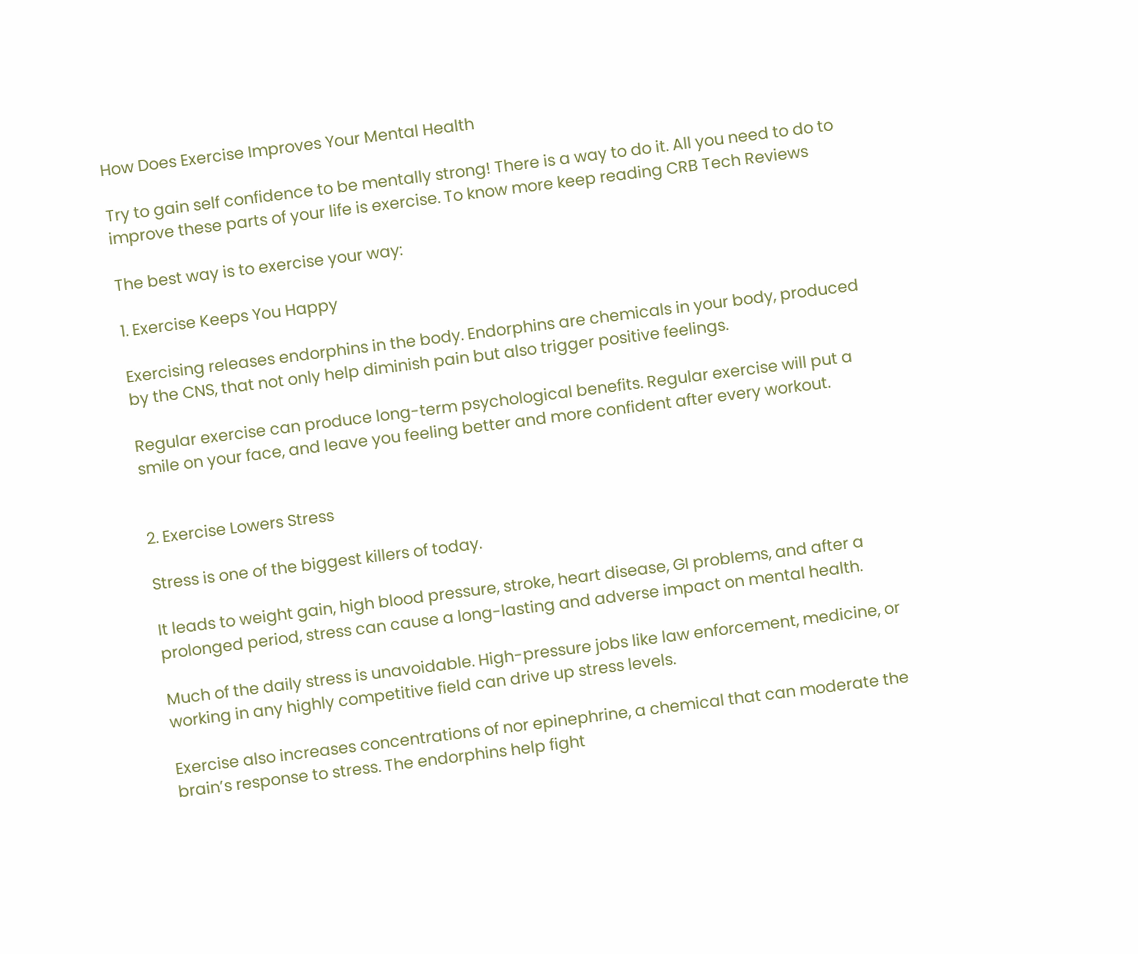How Does Exercise Improves Your Mental Health

Try to gain self confidence to be mentally strong! There is a way to do it. All you need to do to improve these parts of your life is exercise. To know more keep reading CRB Tech Reviews

The best way is to exercise your way:

1. Exercise Keeps You Happy

Exercising releases endorphins in the body. Endorphins are chemicals in your body, produced by the CNS, that not only help diminish pain but also trigger positive feelings.

Regular exercise can produce long-term psychological benefits. Regular exercise will put a smile on your face, and leave you feeling better and more confident after every workout.


2. Exercise Lowers Stress

Stress is one of the biggest killers of today.

It leads to weight gain, high blood pressure, stroke, heart disease, GI problems, and after a prolonged period, stress can cause a long-lasting and adverse impact on mental health.

Much of the daily stress is unavoidable. High-pressure jobs like law enforcement, medicine, or working in any highly competitive field can drive up stress levels.

Exercise also increases concentrations of nor epinephrine, a chemical that can moderate the brain’s response to stress. The endorphins help fight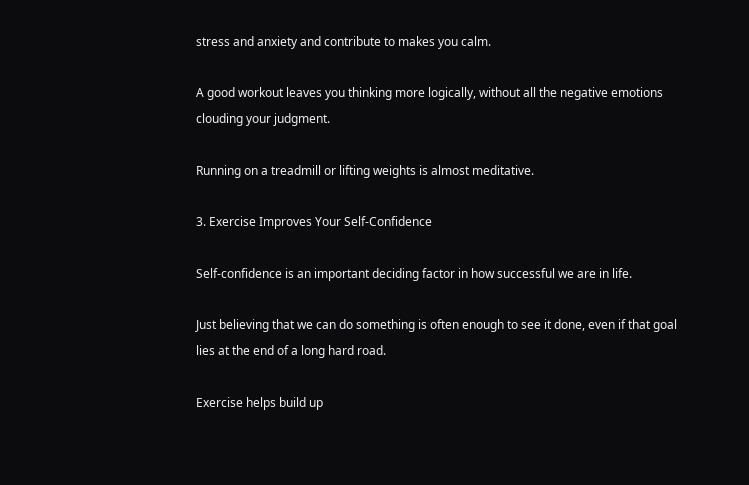stress and anxiety and contribute to makes you calm.

A good workout leaves you thinking more logically, without all the negative emotions clouding your judgment.

Running on a treadmill or lifting weights is almost meditative.

3. Exercise Improves Your Self-Confidence

Self-confidence is an important deciding factor in how successful we are in life.

Just believing that we can do something is often enough to see it done, even if that goal lies at the end of a long hard road.

Exercise helps build up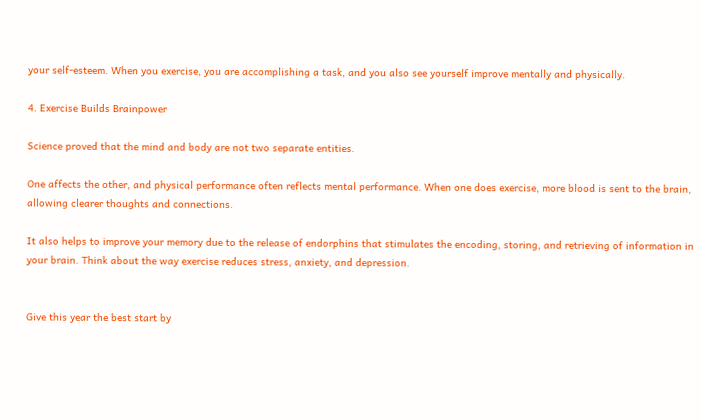your self-esteem. When you exercise, you are accomplishing a task, and you also see yourself improve mentally and physically.

4. Exercise Builds Brainpower

Science proved that the mind and body are not two separate entities.

One affects the other, and physical performance often reflects mental performance. When one does exercise, more blood is sent to the brain, allowing clearer thoughts and connections.

It also helps to improve your memory due to the release of endorphins that stimulates the encoding, storing, and retrieving of information in your brain. Think about the way exercise reduces stress, anxiety, and depression.


Give this year the best start by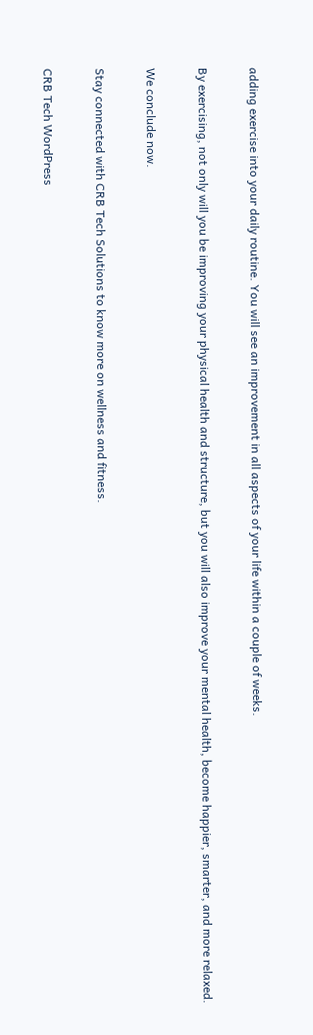adding exercise into your daily routine. You will see an improvement in all aspects of your life within a couple of weeks.

By exercising, not only will you be improving your physical health and structure, but you will also improve your mental health, become happier, smarter, and more relaxed.

We conclude now.

Stay connected with CRB Tech Solutions to know more on wellness and fitness.

CRB Tech WordPress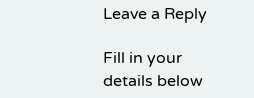Leave a Reply

Fill in your details below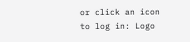or click an icon to log in: Logo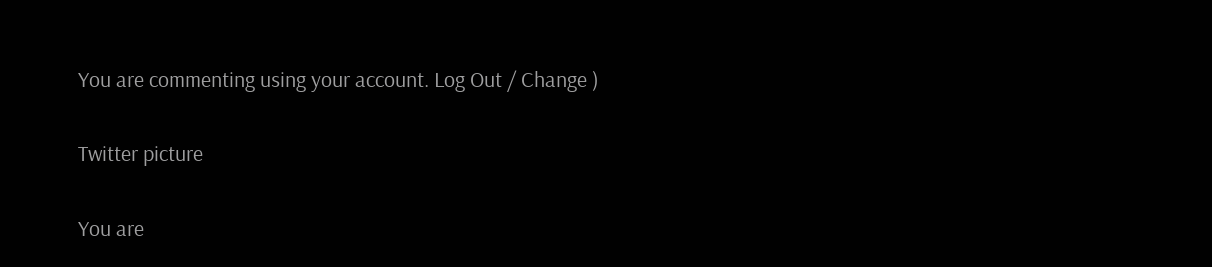You are commenting using your account. Log Out / Change )

Twitter picture

You are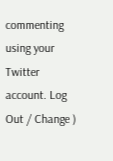commenting using your Twitter account. Log Out / Change )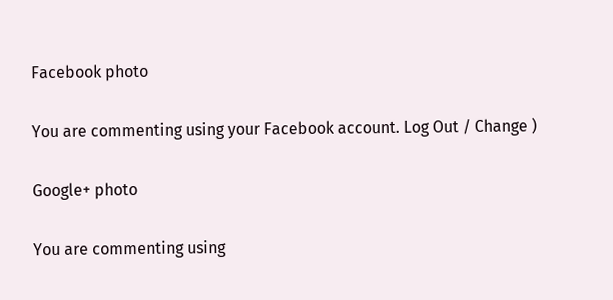Facebook photo

You are commenting using your Facebook account. Log Out / Change )

Google+ photo

You are commenting using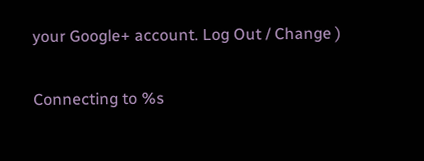your Google+ account. Log Out / Change )

Connecting to %s